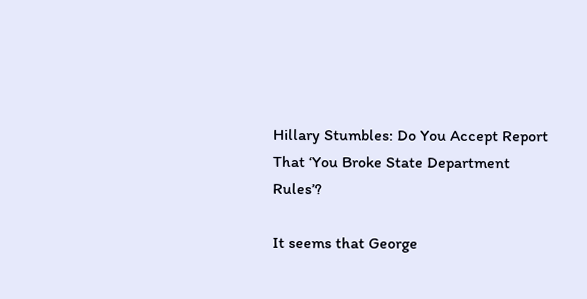Hillary Stumbles: Do You Accept Report That ‘You Broke State Department Rules’?

It seems that George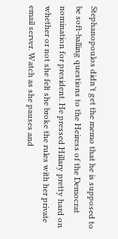Stephanopoulos didn’t get the memo that he is supposed to be soft-balling questions to the Heiress of the Democrat nomination for president. He pressed Hillary pretty hard on whether or not she felt she broke the rules with her private email server. Watch as she pauses and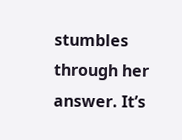stumbles through her answer. It’s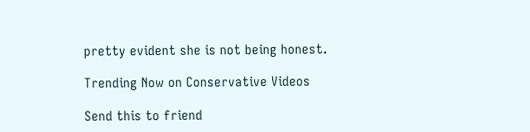pretty evident she is not being honest.

Trending Now on Conservative Videos

Send this to friend